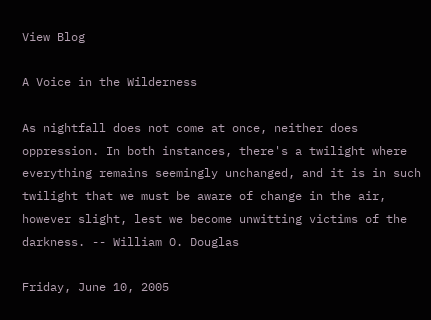View Blog

A Voice in the Wilderness

As nightfall does not come at once, neither does oppression. In both instances, there's a twilight where everything remains seemingly unchanged, and it is in such twilight that we must be aware of change in the air, however slight, lest we become unwitting victims of the darkness. -- William O. Douglas

Friday, June 10, 2005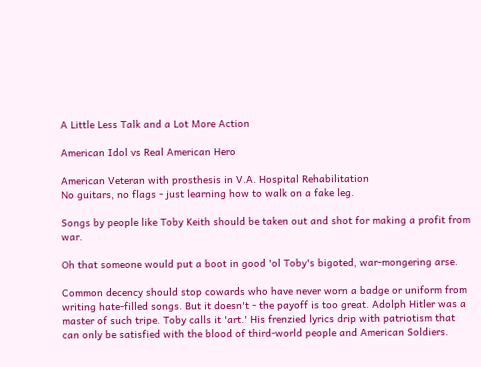A Little Less Talk and a Lot More Action

American Idol vs Real American Hero

American Veteran with prosthesis in V.A. Hospital Rehabilitation
No guitars, no flags - just learning how to walk on a fake leg.

Songs by people like Toby Keith should be taken out and shot for making a profit from war.

Oh that someone would put a boot in good 'ol Toby's bigoted, war-mongering arse.

Common decency should stop cowards who have never worn a badge or uniform from writing hate-filled songs. But it doesn't - the payoff is too great. Adolph Hitler was a master of such tripe. Toby calls it 'art.' His frenzied lyrics drip with patriotism that can only be satisfied with the blood of third-world people and American Soldiers.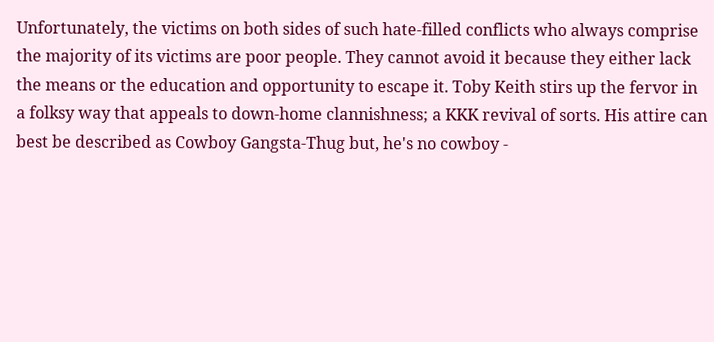Unfortunately, the victims on both sides of such hate-filled conflicts who always comprise the majority of its victims are poor people. They cannot avoid it because they either lack the means or the education and opportunity to escape it. Toby Keith stirs up the fervor in a folksy way that appeals to down-home clannishness; a KKK revival of sorts. His attire can best be described as Cowboy Gangsta-Thug but, he's no cowboy -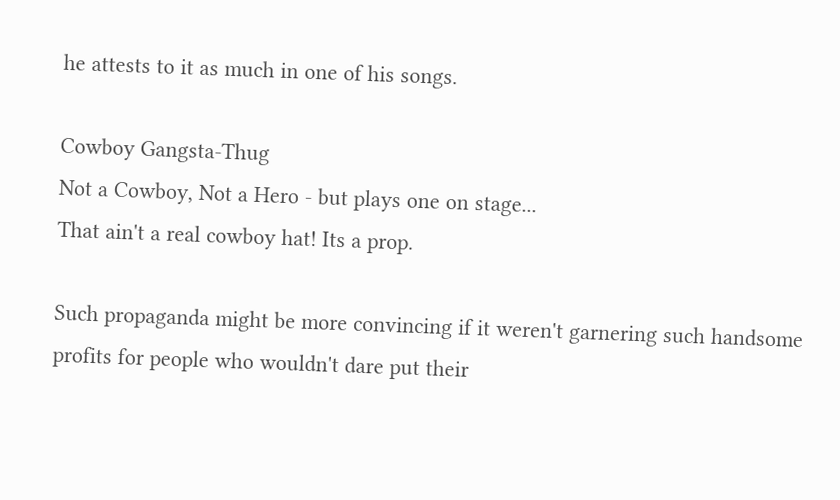he attests to it as much in one of his songs.

Cowboy Gangsta-Thug
Not a Cowboy, Not a Hero - but plays one on stage...
That ain't a real cowboy hat! Its a prop.

Such propaganda might be more convincing if it weren't garnering such handsome profits for people who wouldn't dare put their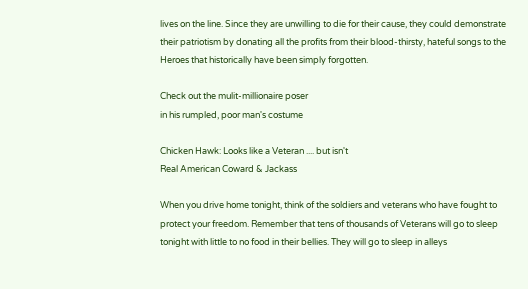lives on the line. Since they are unwilling to die for their cause, they could demonstrate their patriotism by donating all the profits from their blood-thirsty, hateful songs to the Heroes that historically have been simply forgotten.

Check out the mulit-millionaire poser
in his rumpled, poor man's costume

Chicken Hawk: Looks like a Veteran .... but isn't
Real American Coward & Jackass

When you drive home tonight, think of the soldiers and veterans who have fought to protect your freedom. Remember that tens of thousands of Veterans will go to sleep tonight with little to no food in their bellies. They will go to sleep in alleys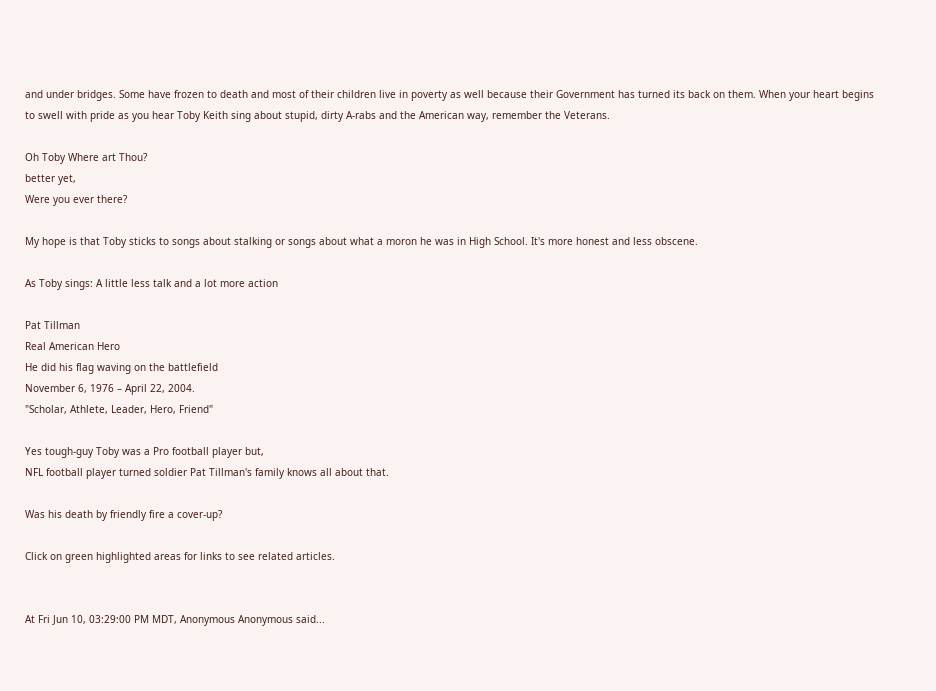and under bridges. Some have frozen to death and most of their children live in poverty as well because their Government has turned its back on them. When your heart begins to swell with pride as you hear Toby Keith sing about stupid, dirty A-rabs and the American way, remember the Veterans.

Oh Toby Where art Thou?
better yet,
Were you ever there?

My hope is that Toby sticks to songs about stalking or songs about what a moron he was in High School. It's more honest and less obscene.

As Toby sings: A little less talk and a lot more action

Pat Tillman
Real American Hero
He did his flag waving on the battlefield
November 6, 1976 – April 22, 2004.
"Scholar, Athlete, Leader, Hero, Friend"

Yes tough-guy Toby was a Pro football player but,
NFL football player turned soldier Pat Tillman's family knows all about that.

Was his death by friendly fire a cover-up?

Click on green highlighted areas for links to see related articles.


At Fri Jun 10, 03:29:00 PM MDT, Anonymous Anonymous said...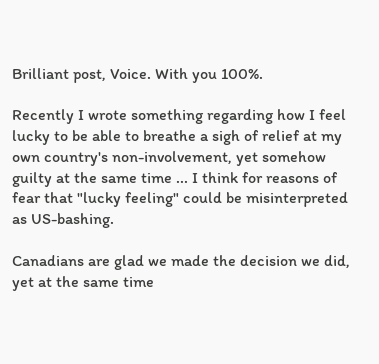Brilliant post, Voice. With you 100%.

Recently I wrote something regarding how I feel lucky to be able to breathe a sigh of relief at my own country's non-involvement, yet somehow guilty at the same time ... I think for reasons of fear that "lucky feeling" could be misinterpreted as US-bashing.

Canadians are glad we made the decision we did, yet at the same time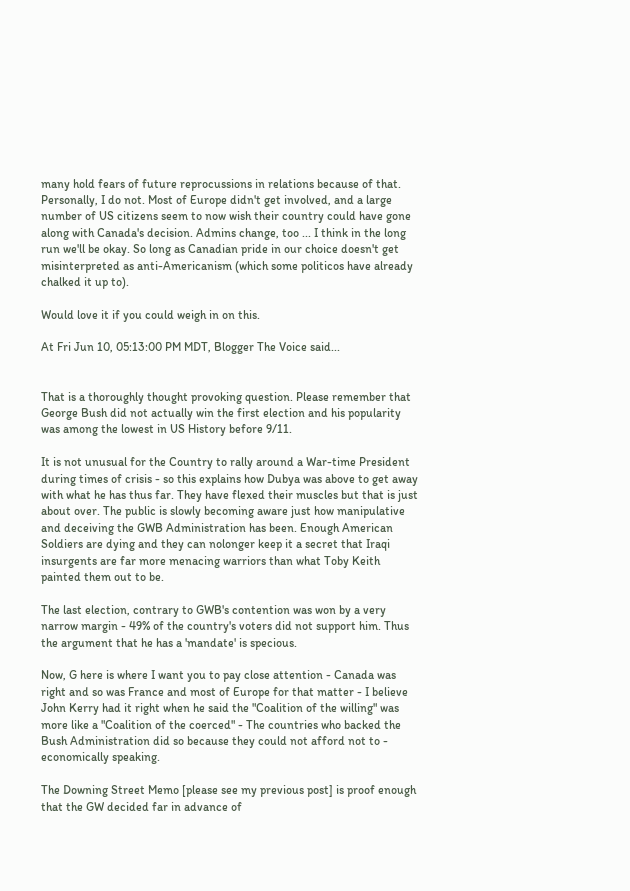many hold fears of future reprocussions in relations because of that. Personally, I do not. Most of Europe didn't get involved, and a large number of US citizens seem to now wish their country could have gone along with Canada's decision. Admins change, too ... I think in the long run we'll be okay. So long as Canadian pride in our choice doesn't get misinterpreted as anti-Americanism (which some politicos have already chalked it up to).

Would love it if you could weigh in on this.

At Fri Jun 10, 05:13:00 PM MDT, Blogger The Voice said...


That is a thoroughly thought provoking question. Please remember that George Bush did not actually win the first election and his popularity was among the lowest in US History before 9/11.

It is not unusual for the Country to rally around a War-time President during times of crisis - so this explains how Dubya was above to get away with what he has thus far. They have flexed their muscles but that is just about over. The public is slowly becoming aware just how manipulative and deceiving the GWB Administration has been. Enough American Soldiers are dying and they can nolonger keep it a secret that Iraqi insurgents are far more menacing warriors than what Toby Keith painted them out to be.

The last election, contrary to GWB's contention was won by a very narrow margin - 49% of the country's voters did not support him. Thus the argument that he has a 'mandate' is specious.

Now, G here is where I want you to pay close attention - Canada was right and so was France and most of Europe for that matter - I believe John Kerry had it right when he said the "Coalition of the willing" was more like a "Coalition of the coerced" - The countries who backed the Bush Administration did so because they could not afford not to - economically speaking.

The Downing Street Memo [please see my previous post] is proof enough that the GW decided far in advance of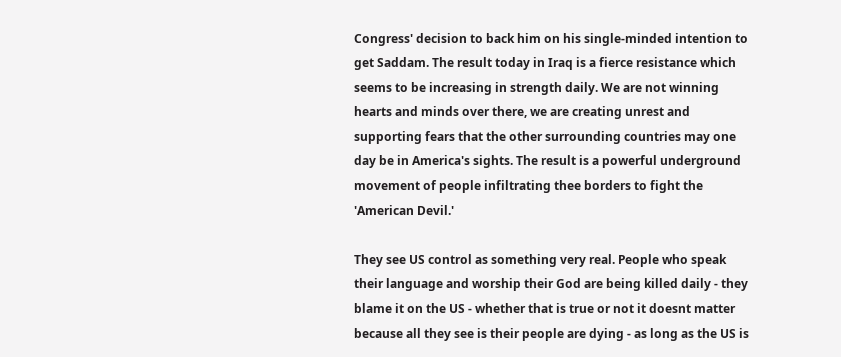Congress' decision to back him on his single-minded intention to get Saddam. The result today in Iraq is a fierce resistance which seems to be increasing in strength daily. We are not winning hearts and minds over there, we are creating unrest and supporting fears that the other surrounding countries may one day be in America's sights. The result is a powerful underground movement of people infiltrating thee borders to fight the 'American Devil.'

They see US control as something very real. People who speak their language and worship their God are being killed daily - they blame it on the US - whether that is true or not it doesnt matter because all they see is their people are dying - as long as the US is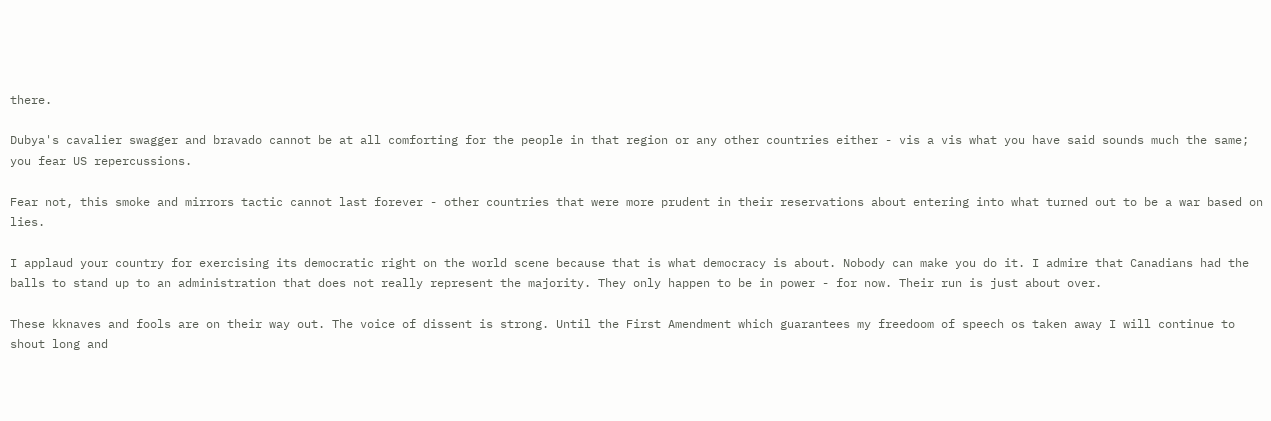there.

Dubya's cavalier swagger and bravado cannot be at all comforting for the people in that region or any other countries either - vis a vis what you have said sounds much the same; you fear US repercussions.

Fear not, this smoke and mirrors tactic cannot last forever - other countries that were more prudent in their reservations about entering into what turned out to be a war based on lies.

I applaud your country for exercising its democratic right on the world scene because that is what democracy is about. Nobody can make you do it. I admire that Canadians had the balls to stand up to an administration that does not really represent the majority. They only happen to be in power - for now. Their run is just about over.

These kknaves and fools are on their way out. The voice of dissent is strong. Until the First Amendment which guarantees my freedoom of speech os taken away I will continue to shout long and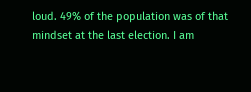loud. 49% of the population was of that mindset at the last election. I am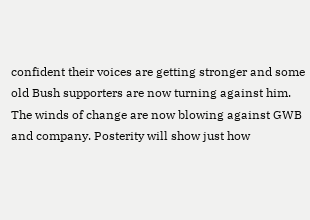confident their voices are getting stronger and some old Bush supporters are now turning against him. The winds of change are now blowing against GWB and company. Posterity will show just how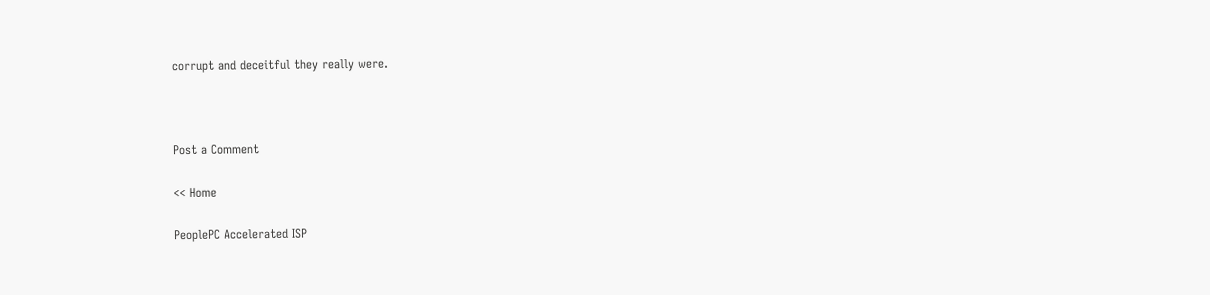corrupt and deceitful they really were.



Post a Comment

<< Home

PeoplePC Accelerated ISP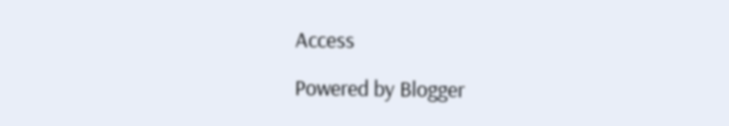Access

Powered by Blogger